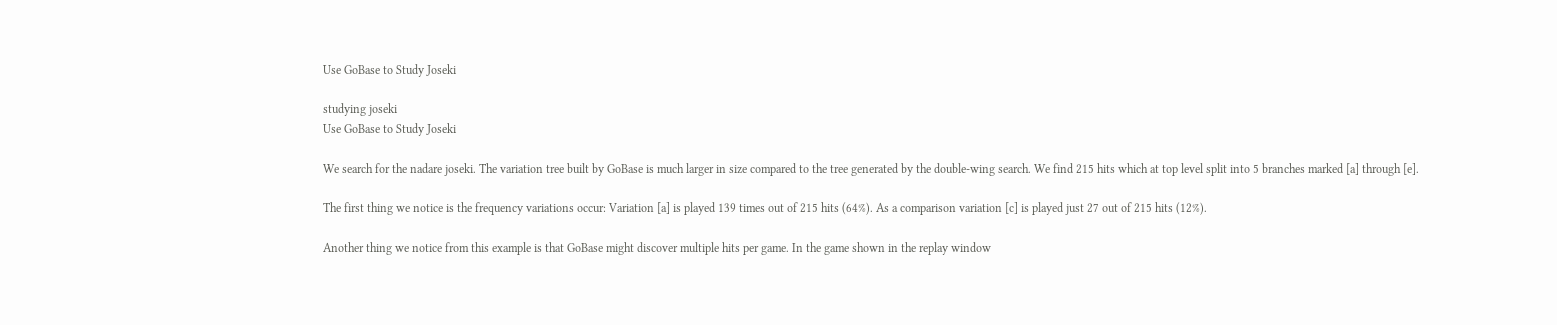Use GoBase to Study Joseki

studying joseki
Use GoBase to Study Joseki

We search for the nadare joseki. The variation tree built by GoBase is much larger in size compared to the tree generated by the double-wing search. We find 215 hits which at top level split into 5 branches marked [a] through [e].

The first thing we notice is the frequency variations occur: Variation [a] is played 139 times out of 215 hits (64%). As a comparison variation [c] is played just 27 out of 215 hits (12%).

Another thing we notice from this example is that GoBase might discover multiple hits per game. In the game shown in the replay window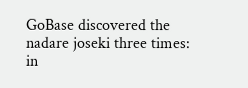GoBase discovered the nadare joseki three times: in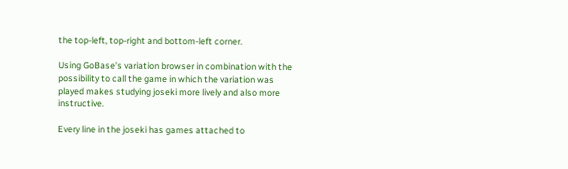the top-left, top-right and bottom-left corner.

Using GoBase's variation browser in combination with the possibility to call the game in which the variation was played makes studying joseki more lively and also more instructive.

Every line in the joseki has games attached to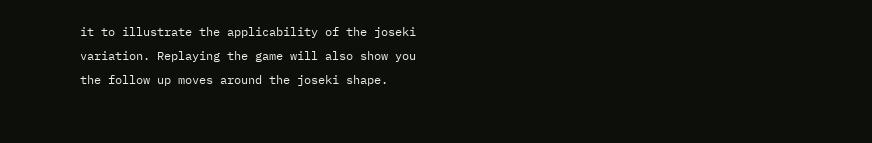it to illustrate the applicability of the joseki variation. Replaying the game will also show you the follow up moves around the joseki shape.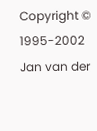Copyright © 1995-2002 Jan van der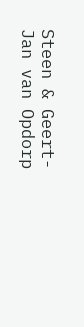Steen & Geert-Jan van Opdorp